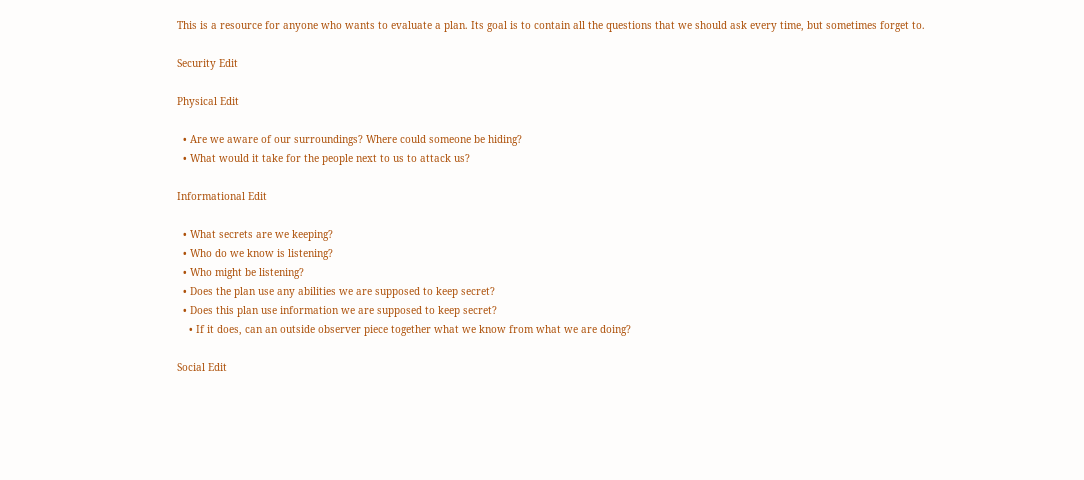This is a resource for anyone who wants to evaluate a plan. Its goal is to contain all the questions that we should ask every time, but sometimes forget to.

Security Edit

Physical Edit

  • Are we aware of our surroundings? Where could someone be hiding?
  • What would it take for the people next to us to attack us?

Informational Edit

  • What secrets are we keeping?
  • Who do we know is listening?
  • Who might be listening?
  • Does the plan use any abilities we are supposed to keep secret?
  • Does this plan use information we are supposed to keep secret?
    • If it does, can an outside observer piece together what we know from what we are doing?

Social Edit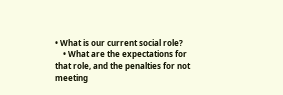• What is our current social role?
    • What are the expectations for that role, and the penalties for not meeting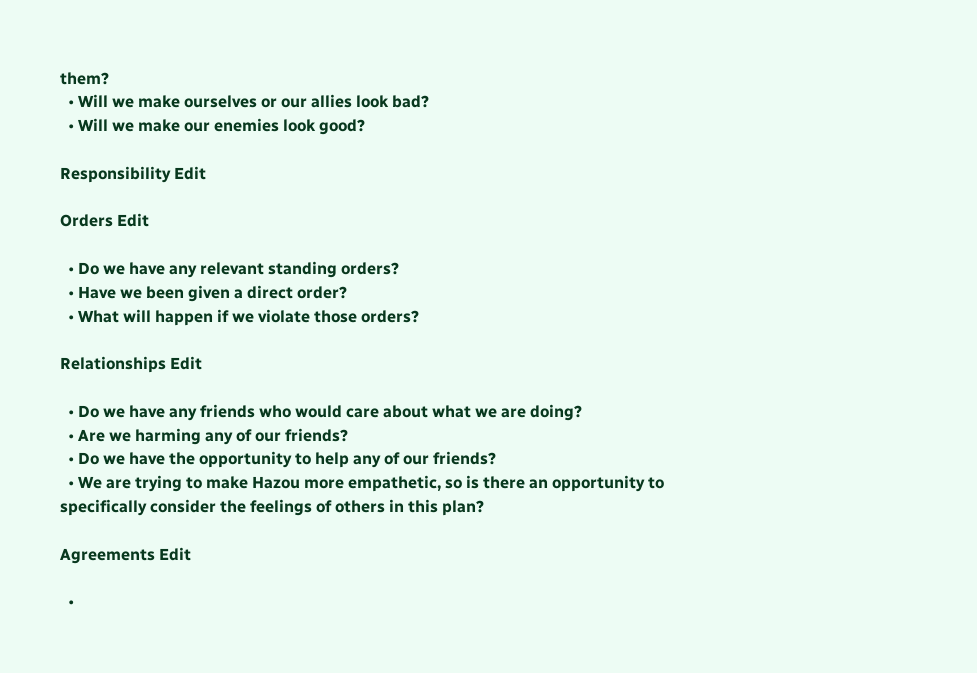them?
  • Will we make ourselves or our allies look bad?
  • Will we make our enemies look good?

Responsibility Edit

Orders Edit

  • Do we have any relevant standing orders?
  • Have we been given a direct order?
  • What will happen if we violate those orders?

Relationships Edit

  • Do we have any friends who would care about what we are doing?
  • Are we harming any of our friends?
  • Do we have the opportunity to help any of our friends?
  • We are trying to make Hazou more empathetic, so is there an opportunity to specifically consider the feelings of others in this plan?

Agreements Edit

  •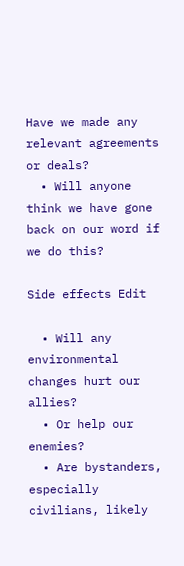Have we made any relevant agreements or deals?
  • Will anyone think we have gone back on our word if we do this?

Side effects Edit

  • Will any environmental changes hurt our allies?
  • Or help our enemies?
  • Are bystanders, especially civilians, likely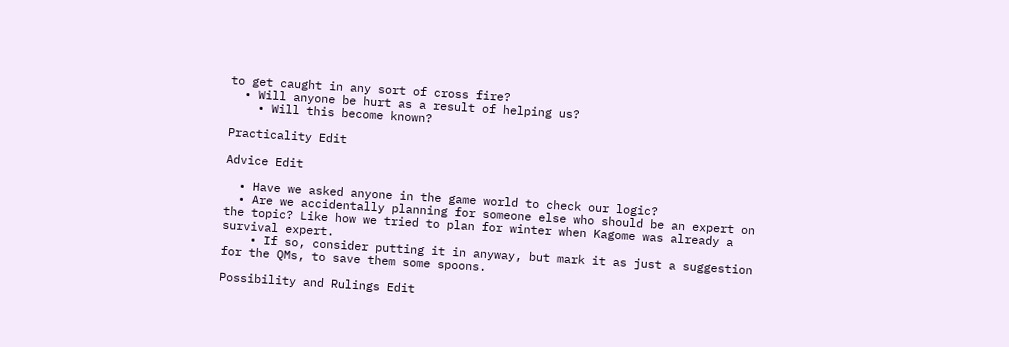to get caught in any sort of cross fire?
  • Will anyone be hurt as a result of helping us?
    • Will this become known?

Practicality Edit

Advice Edit

  • Have we asked anyone in the game world to check our logic?
  • Are we accidentally planning for someone else who should be an expert on the topic? Like how we tried to plan for winter when Kagome was already a survival expert.
    • If so, consider putting it in anyway, but mark it as just a suggestion for the QMs, to save them some spoons.

Possibility and Rulings Edit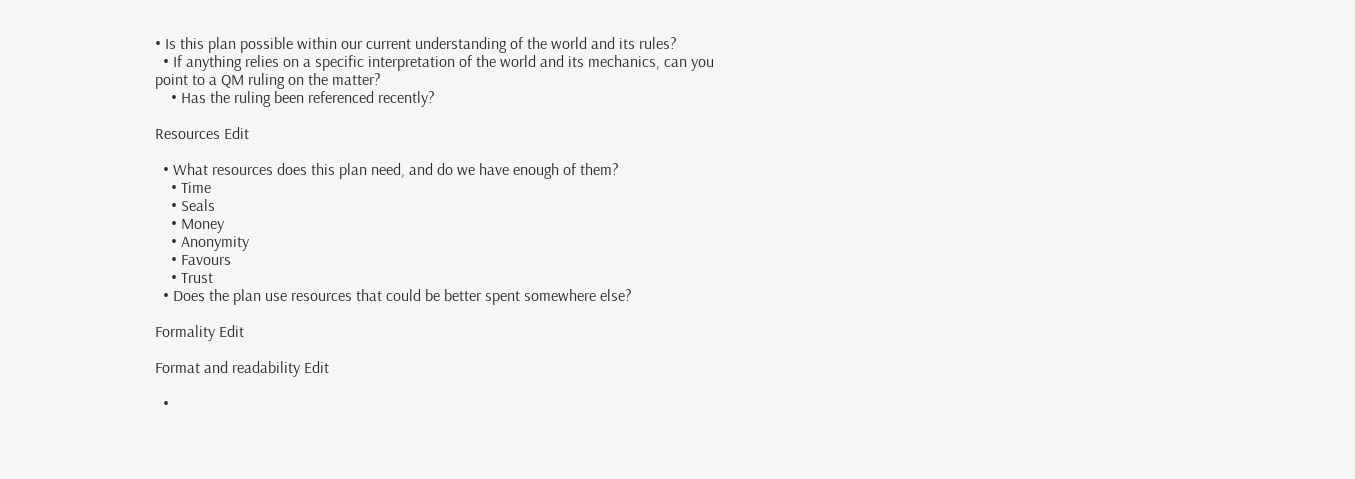• Is this plan possible within our current understanding of the world and its rules?
  • If anything relies on a specific interpretation of the world and its mechanics, can you point to a QM ruling on the matter?
    • Has the ruling been referenced recently?

Resources Edit

  • What resources does this plan need, and do we have enough of them?
    • Time
    • Seals
    • Money
    • Anonymity
    • Favours
    • Trust
  • Does the plan use resources that could be better spent somewhere else?

Formality Edit

Format and readability Edit

  •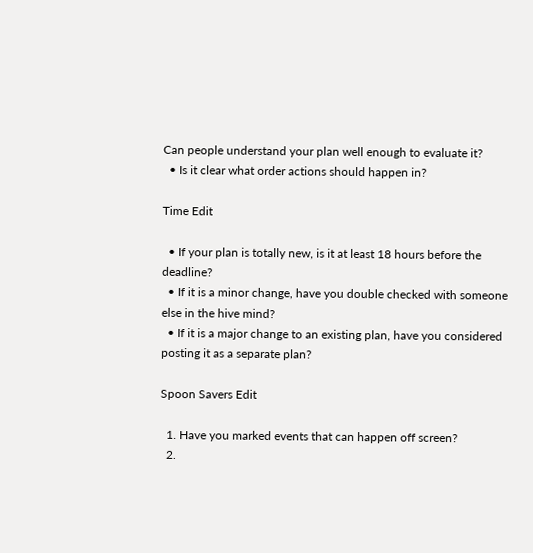Can people understand your plan well enough to evaluate it?
  • Is it clear what order actions should happen in?

Time Edit

  • If your plan is totally new, is it at least 18 hours before the deadline?
  • If it is a minor change, have you double checked with someone else in the hive mind?
  • If it is a major change to an existing plan, have you considered posting it as a separate plan?

Spoon Savers Edit

  1. Have you marked events that can happen off screen?
  2.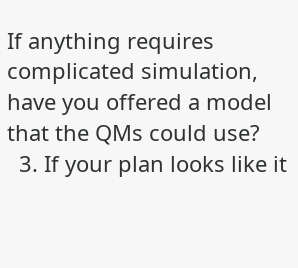If anything requires complicated simulation, have you offered a model that the QMs could use?
  3. If your plan looks like it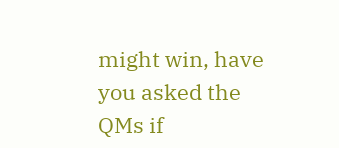might win, have you asked the QMs if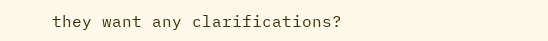they want any clarifications?